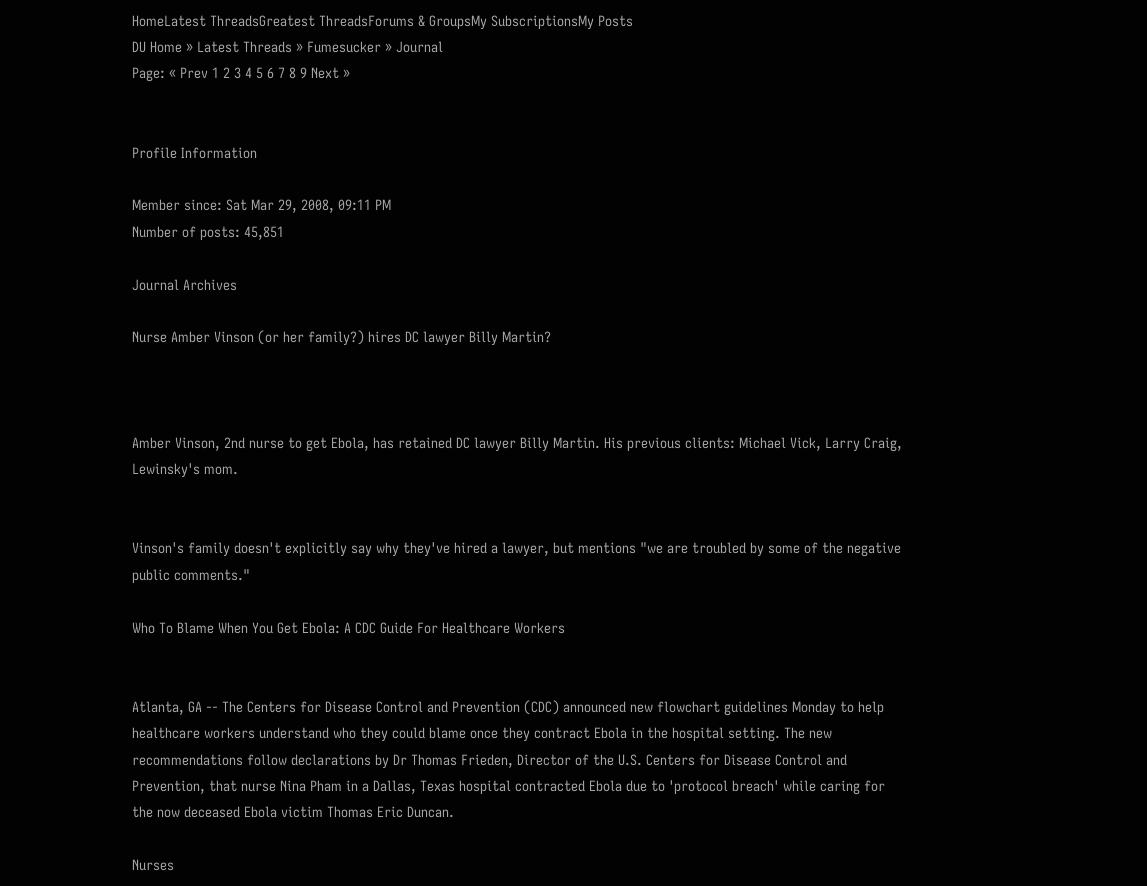HomeLatest ThreadsGreatest ThreadsForums & GroupsMy SubscriptionsMy Posts
DU Home » Latest Threads » Fumesucker » Journal
Page: « Prev 1 2 3 4 5 6 7 8 9 Next »


Profile Information

Member since: Sat Mar 29, 2008, 09:11 PM
Number of posts: 45,851

Journal Archives

Nurse Amber Vinson (or her family?) hires DC lawyer Billy Martin?



Amber Vinson, 2nd nurse to get Ebola, has retained DC lawyer Billy Martin. His previous clients: Michael Vick, Larry Craig, Lewinsky's mom.


Vinson's family doesn't explicitly say why they've hired a lawyer, but mentions "we are troubled by some of the negative public comments."

Who To Blame When You Get Ebola: A CDC Guide For Healthcare Workers


Atlanta, GA -- The Centers for Disease Control and Prevention (CDC) announced new flowchart guidelines Monday to help healthcare workers understand who they could blame once they contract Ebola in the hospital setting. The new recommendations follow declarations by Dr Thomas Frieden, Director of the U.S. Centers for Disease Control and Prevention, that nurse Nina Pham in a Dallas, Texas hospital contracted Ebola due to 'protocol breach' while caring for the now deceased Ebola victim Thomas Eric Duncan.

Nurses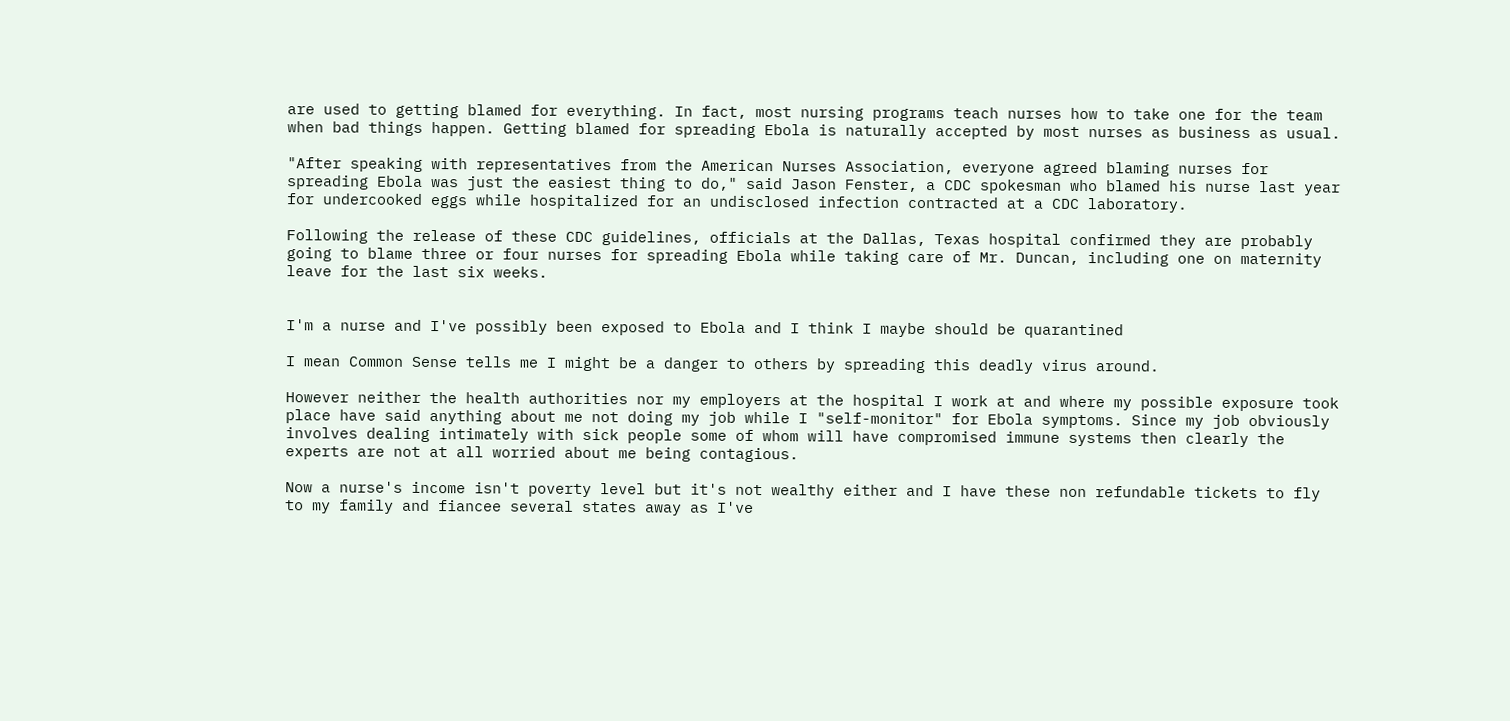are used to getting blamed for everything. In fact, most nursing programs teach nurses how to take one for the team when bad things happen. Getting blamed for spreading Ebola is naturally accepted by most nurses as business as usual.

"After speaking with representatives from the American Nurses Association, everyone agreed blaming nurses for spreading Ebola was just the easiest thing to do," said Jason Fenster, a CDC spokesman who blamed his nurse last year for undercooked eggs while hospitalized for an undisclosed infection contracted at a CDC laboratory.

Following the release of these CDC guidelines, officials at the Dallas, Texas hospital confirmed they are probably going to blame three or four nurses for spreading Ebola while taking care of Mr. Duncan, including one on maternity leave for the last six weeks.


I'm a nurse and I've possibly been exposed to Ebola and I think I maybe should be quarantined

I mean Common Sense tells me I might be a danger to others by spreading this deadly virus around.

However neither the health authorities nor my employers at the hospital I work at and where my possible exposure took place have said anything about me not doing my job while I "self-monitor" for Ebola symptoms. Since my job obviously involves dealing intimately with sick people some of whom will have compromised immune systems then clearly the experts are not at all worried about me being contagious.

Now a nurse's income isn't poverty level but it's not wealthy either and I have these non refundable tickets to fly to my family and fiancee several states away as I've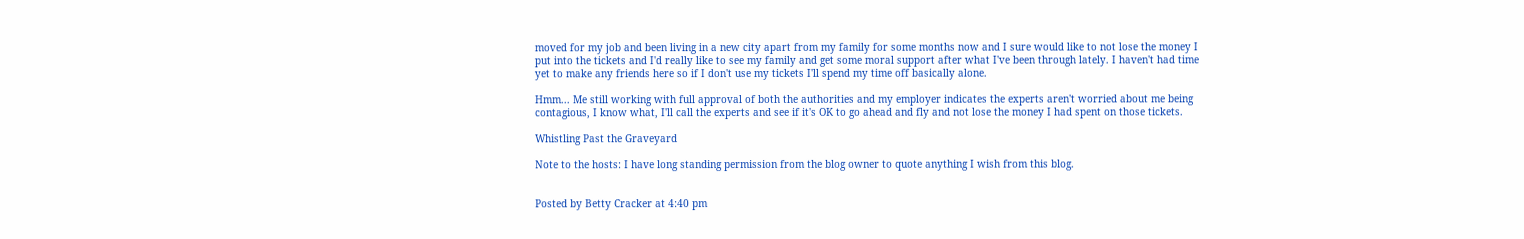moved for my job and been living in a new city apart from my family for some months now and I sure would like to not lose the money I put into the tickets and I'd really like to see my family and get some moral support after what I've been through lately. I haven't had time yet to make any friends here so if I don't use my tickets I'll spend my time off basically alone.

Hmm... Me still working with full approval of both the authorities and my employer indicates the experts aren't worried about me being contagious, I know what, I'll call the experts and see if it's OK to go ahead and fly and not lose the money I had spent on those tickets.

Whistling Past the Graveyard

Note to the hosts: I have long standing permission from the blog owner to quote anything I wish from this blog.


Posted by Betty Cracker at 4:40 pm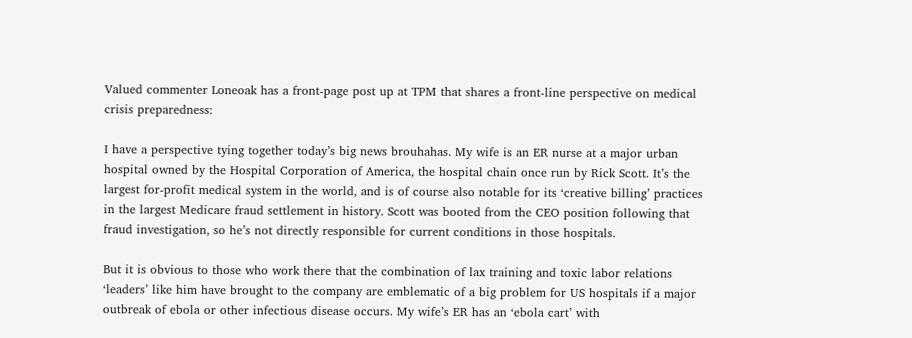Valued commenter Loneoak has a front-page post up at TPM that shares a front-line perspective on medical crisis preparedness:

I have a perspective tying together today’s big news brouhahas. My wife is an ER nurse at a major urban hospital owned by the Hospital Corporation of America, the hospital chain once run by Rick Scott. It’s the largest for-profit medical system in the world, and is of course also notable for its ‘creative billing’ practices in the largest Medicare fraud settlement in history. Scott was booted from the CEO position following that fraud investigation, so he’s not directly responsible for current conditions in those hospitals.

But it is obvious to those who work there that the combination of lax training and toxic labor relations ‘leaders’ like him have brought to the company are emblematic of a big problem for US hospitals if a major outbreak of ebola or other infectious disease occurs. My wife’s ER has an ‘ebola cart’ with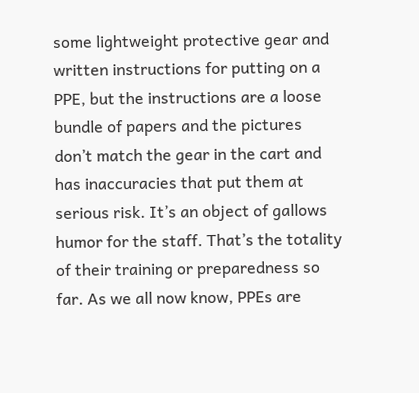some lightweight protective gear and written instructions for putting on a PPE, but the instructions are a loose bundle of papers and the pictures don’t match the gear in the cart and has inaccuracies that put them at serious risk. It’s an object of gallows humor for the staff. That’s the totality of their training or preparedness so far. As we all now know, PPEs are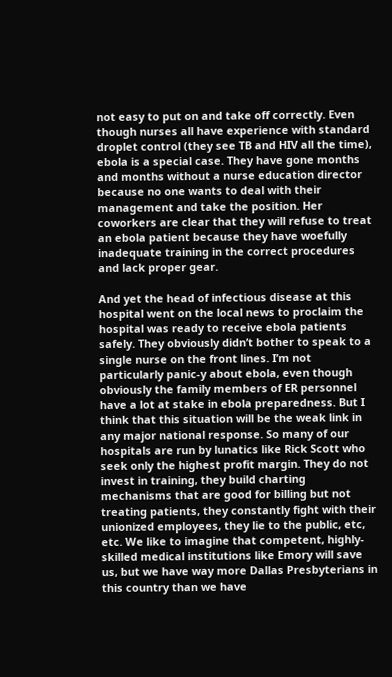not easy to put on and take off correctly. Even though nurses all have experience with standard droplet control (they see TB and HIV all the time), ebola is a special case. They have gone months and months without a nurse education director because no one wants to deal with their management and take the position. Her coworkers are clear that they will refuse to treat an ebola patient because they have woefully inadequate training in the correct procedures and lack proper gear.

And yet the head of infectious disease at this hospital went on the local news to proclaim the hospital was ready to receive ebola patients safely. They obviously didn’t bother to speak to a single nurse on the front lines. I’m not particularly panic-y about ebola, even though obviously the family members of ER personnel have a lot at stake in ebola preparedness. But I think that this situation will be the weak link in any major national response. So many of our hospitals are run by lunatics like Rick Scott who seek only the highest profit margin. They do not invest in training, they build charting mechanisms that are good for billing but not treating patients, they constantly fight with their unionized employees, they lie to the public, etc, etc. We like to imagine that competent, highly-skilled medical institutions like Emory will save us, but we have way more Dallas Presbyterians in this country than we have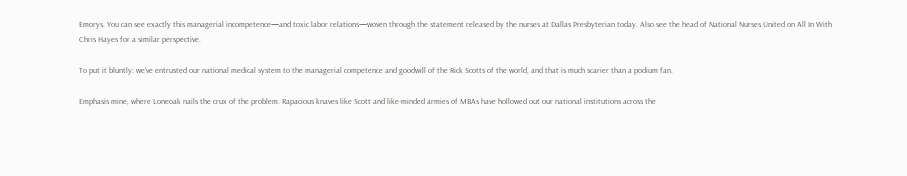Emorys. You can see exactly this managerial incompetence—and toxic labor relations—woven through the statement released by the nurses at Dallas Presbyterian today. Also see the head of National Nurses United on All In With Chris Hayes for a similar perspective.

To put it bluntly: we’ve entrusted our national medical system to the managerial competence and goodwill of the Rick Scotts of the world, and that is much scarier than a podium fan.

Emphasis mine, where Loneoak nails the crux of the problem. Rapacious knaves like Scott and like-minded armies of MBAs have hollowed out our national institutions across the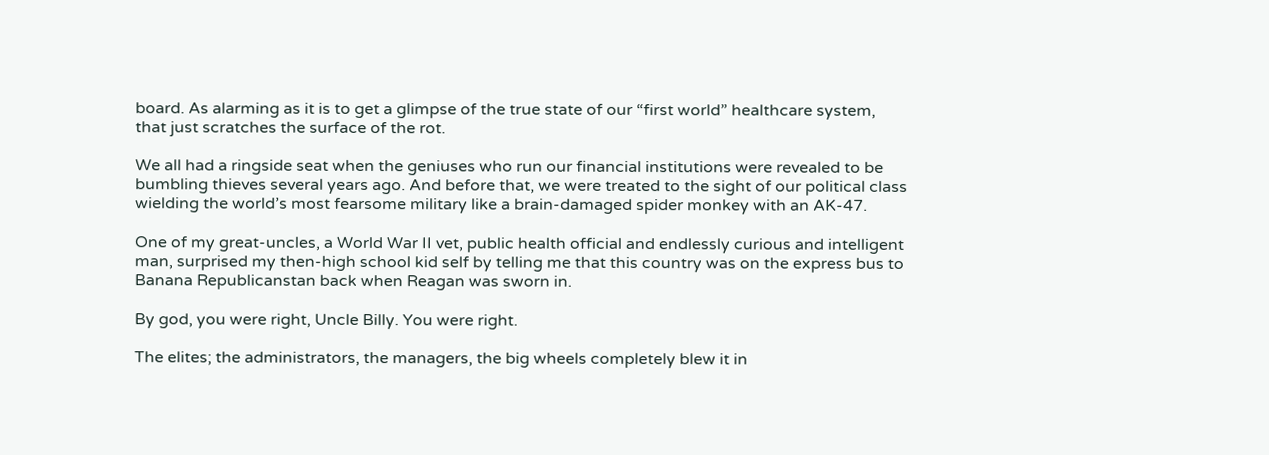board. As alarming as it is to get a glimpse of the true state of our “first world” healthcare system, that just scratches the surface of the rot.

We all had a ringside seat when the geniuses who run our financial institutions were revealed to be bumbling thieves several years ago. And before that, we were treated to the sight of our political class wielding the world’s most fearsome military like a brain-damaged spider monkey with an AK-47.

One of my great-uncles, a World War II vet, public health official and endlessly curious and intelligent man, surprised my then-high school kid self by telling me that this country was on the express bus to Banana Republicanstan back when Reagan was sworn in.

By god, you were right, Uncle Billy. You were right.

The elites; the administrators, the managers, the big wheels completely blew it in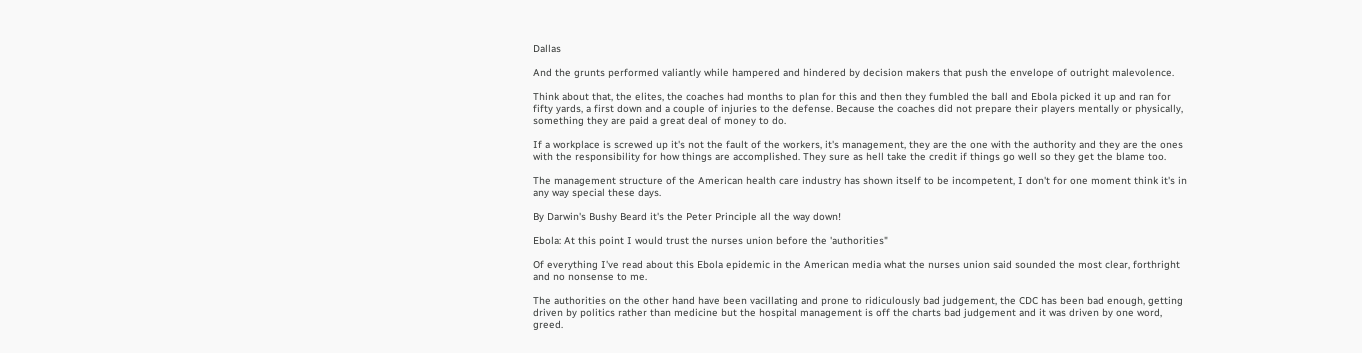Dallas

And the grunts performed valiantly while hampered and hindered by decision makers that push the envelope of outright malevolence.

Think about that, the elites, the coaches had months to plan for this and then they fumbled the ball and Ebola picked it up and ran for fifty yards, a first down and a couple of injuries to the defense. Because the coaches did not prepare their players mentally or physically, something they are paid a great deal of money to do.

If a workplace is screwed up it's not the fault of the workers, it's management, they are the one with the authority and they are the ones with the responsibility for how things are accomplished. They sure as hell take the credit if things go well so they get the blame too.

The management structure of the American health care industry has shown itself to be incompetent, I don't for one moment think it's in any way special these days.

By Darwin's Bushy Beard it's the Peter Principle all the way down!

Ebola: At this point I would trust the nurses union before the 'authorities"

Of everything I've read about this Ebola epidemic in the American media what the nurses union said sounded the most clear, forthright and no nonsense to me.

The authorities on the other hand have been vacillating and prone to ridiculously bad judgement, the CDC has been bad enough, getting driven by politics rather than medicine but the hospital management is off the charts bad judgement and it was driven by one word, greed.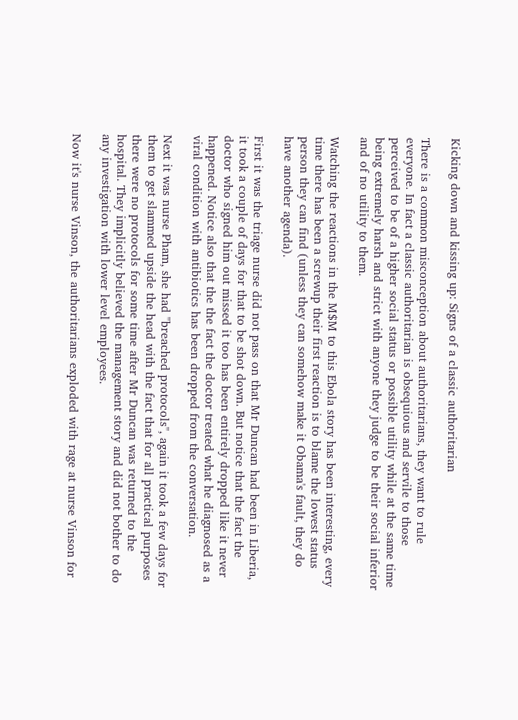Kicking down and kissing up: Signs of a classic authoritarian

There is a common misconception about authoritarians, they want to rule everyone. In fact a classic authoritarian is obsequious and servile to those perceived to be of a higher social status or possible utility while at the same time being extremely harsh and strict with anyone they judge to be their social inferior and of no utility to them.

Watching the reactions in the M$M to this Ebola story has been interesting, every time there has been a screwup their first reaction is to blame the lowest status person they can find (unless they can somehow make it Obama's fault, they do have another agenda).

First it was the triage nurse did not pass on that Mr Duncan had been in Liberia, it took a couple of days for that to be shot down. But notice that the fact the doctor who signed him out missed it too has been entirely dropped like it never happened. Notice also that the the fact the doctor treated what he diagnosed as a viral condition with antibiotics has been dropped from the conversation.

Next it was nurse Pham, she had "breached protocols", again it took a few days for them to get slammed upside the head with the fact that for all practical purposes there were no protocols for some time after Mr Duncan was returned to the hospital. They implicitly believed the management story and did not bother to do any investigation with lower level employees.

Now it's nurse Vinson, the authoritarians exploded with rage at nurse Vinson for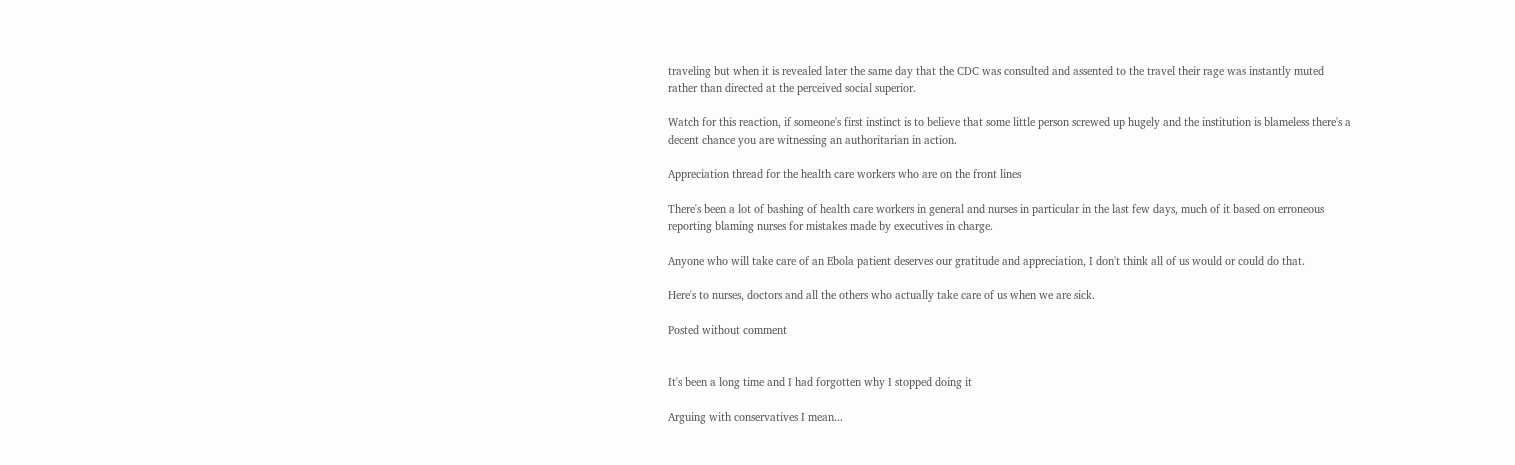traveling but when it is revealed later the same day that the CDC was consulted and assented to the travel their rage was instantly muted rather than directed at the perceived social superior.

Watch for this reaction, if someone's first instinct is to believe that some little person screwed up hugely and the institution is blameless there's a decent chance you are witnessing an authoritarian in action.

Appreciation thread for the health care workers who are on the front lines

There's been a lot of bashing of health care workers in general and nurses in particular in the last few days, much of it based on erroneous reporting blaming nurses for mistakes made by executives in charge.

Anyone who will take care of an Ebola patient deserves our gratitude and appreciation, I don't think all of us would or could do that.

Here's to nurses, doctors and all the others who actually take care of us when we are sick.

Posted without comment


It's been a long time and I had forgotten why I stopped doing it

Arguing with conservatives I mean...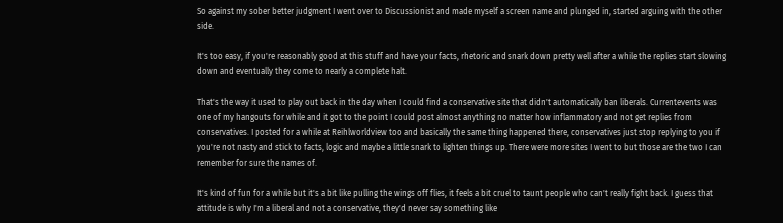So against my sober better judgment I went over to Discussionist and made myself a screen name and plunged in, started arguing with the other side.

It's too easy, if you're reasonably good at this stuff and have your facts, rhetoric and snark down pretty well after a while the replies start slowing down and eventually they come to nearly a complete halt.

That's the way it used to play out back in the day when I could find a conservative site that didn't automatically ban liberals. Currentevents was one of my hangouts for while and it got to the point I could post almost anything no matter how inflammatory and not get replies from conservatives. I posted for a while at Reihlworldview too and basically the same thing happened there, conservatives just stop replying to you if you're not nasty and stick to facts, logic and maybe a little snark to lighten things up. There were more sites I went to but those are the two I can remember for sure the names of.

It's kind of fun for a while but it's a bit like pulling the wings off flies, it feels a bit cruel to taunt people who can't really fight back. I guess that attitude is why I'm a liberal and not a conservative, they'd never say something like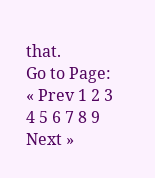that.
Go to Page: « Prev 1 2 3 4 5 6 7 8 9 Next »